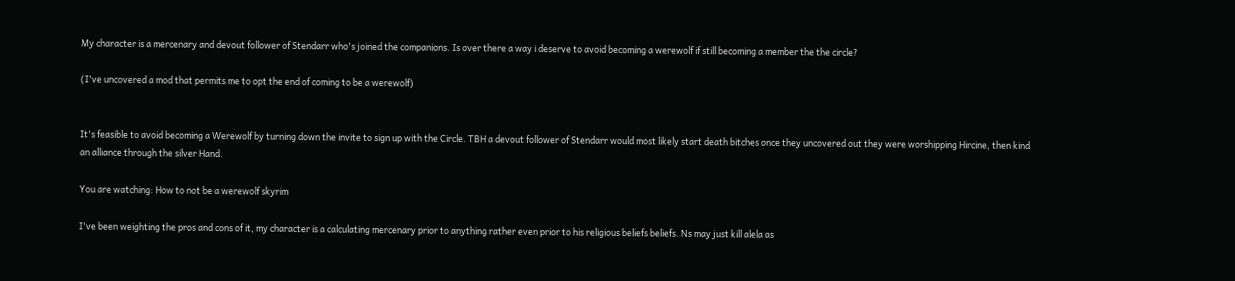My character is a mercenary and devout follower of Stendarr who's joined the companions. Is over there a way i deserve to avoid becoming a werewolf if still becoming a member the the circle?

(I've uncovered a mod that permits me to opt the end of coming to be a werewolf)


It's feasible to avoid becoming a Werewolf by turning down the invite to sign up with the Circle. TBH a devout follower of Stendarr would most likely start death bitches once they uncovered out they were worshipping Hircine, then kind an alliance through the silver Hand.

You are watching: How to not be a werewolf skyrim

I've been weighting the pros and cons of it, my character is a calculating mercenary prior to anything rather even prior to his religious beliefs beliefs. Ns may just kill alela as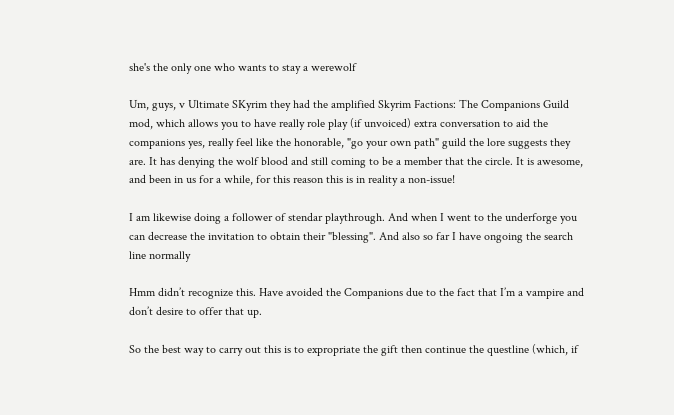she's the only one who wants to stay a werewolf

Um, guys, v Ultimate SKyrim they had the amplified Skyrim Factions: The Companions Guild mod, which allows you to have really role play (if unvoiced) extra conversation to aid the companions yes, really feel like the honorable, "go your own path" guild the lore suggests they are. It has denying the wolf blood and still coming to be a member that the circle. It is awesome, and been in us for a while, for this reason this is in reality a non-issue!

I am likewise doing a follower of stendar playthrough. And when I went to the underforge you can decrease the invitation to obtain their "blessing". And also so far I have ongoing the search line normally

Hmm didn’t recognize this. Have avoided the Companions due to the fact that I’m a vampire and don’t desire to offer that up.

So the best way to carry out this is to expropriate the gift then continue the questline (which, if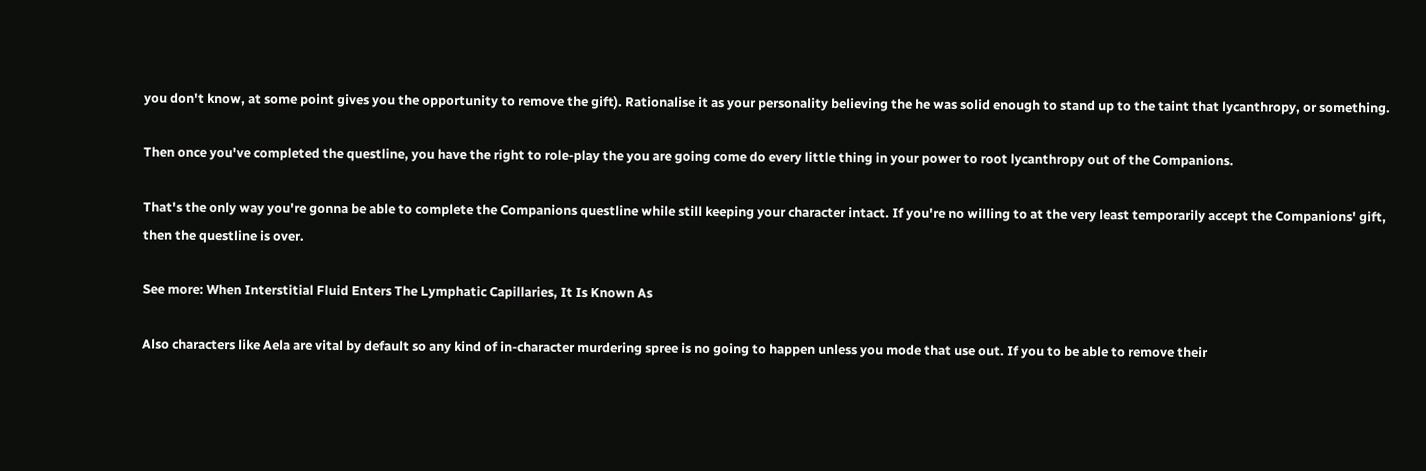you don't know, at some point gives you the opportunity to remove the gift). Rationalise it as your personality believing the he was solid enough to stand up to the taint that lycanthropy, or something.

Then once you've completed the questline, you have the right to role-play the you are going come do every little thing in your power to root lycanthropy out of the Companions.

That's the only way you're gonna be able to complete the Companions questline while still keeping your character intact. If you're no willing to at the very least temporarily accept the Companions' gift, then the questline is over.

See more: When Interstitial Fluid Enters The Lymphatic Capillaries, It Is Known As

Also characters like Aela are vital by default so any kind of in-character murdering spree is no going to happen unless you mode that use out. If you to be able to remove their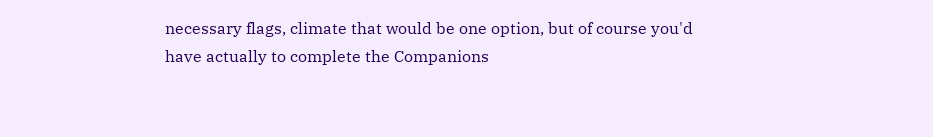necessary flags, climate that would be one option, but of course you'd have actually to complete the Companions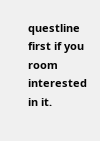questline first if you room interested in it.